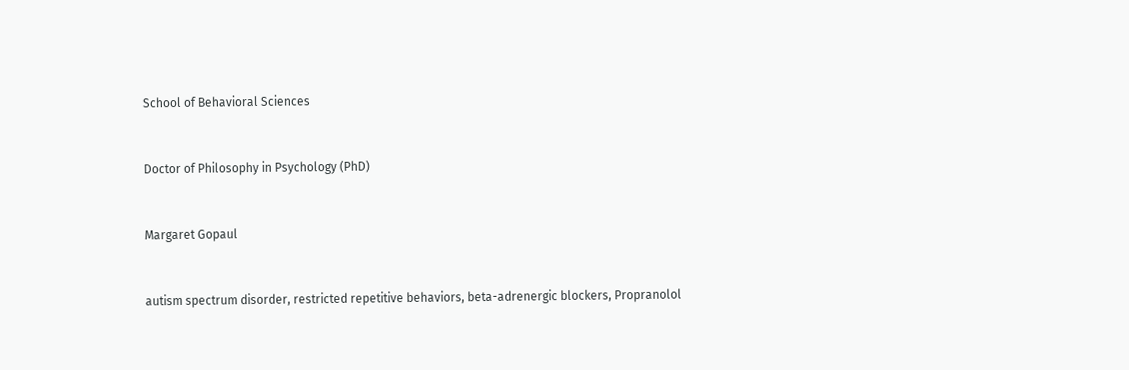School of Behavioral Sciences


Doctor of Philosophy in Psychology (PhD)


Margaret Gopaul


autism spectrum disorder, restricted repetitive behaviors, beta-adrenergic blockers, Propranolol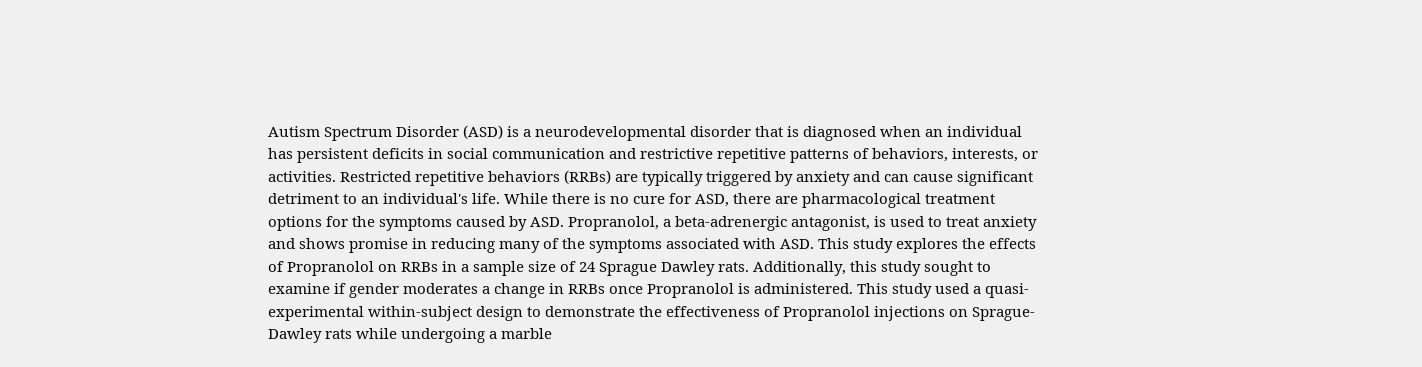Autism Spectrum Disorder (ASD) is a neurodevelopmental disorder that is diagnosed when an individual has persistent deficits in social communication and restrictive repetitive patterns of behaviors, interests, or activities. Restricted repetitive behaviors (RRBs) are typically triggered by anxiety and can cause significant detriment to an individual's life. While there is no cure for ASD, there are pharmacological treatment options for the symptoms caused by ASD. Propranolol, a beta-adrenergic antagonist, is used to treat anxiety and shows promise in reducing many of the symptoms associated with ASD. This study explores the effects of Propranolol on RRBs in a sample size of 24 Sprague Dawley rats. Additionally, this study sought to examine if gender moderates a change in RRBs once Propranolol is administered. This study used a quasi-experimental within-subject design to demonstrate the effectiveness of Propranolol injections on Sprague-Dawley rats while undergoing a marble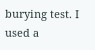burying test. I used a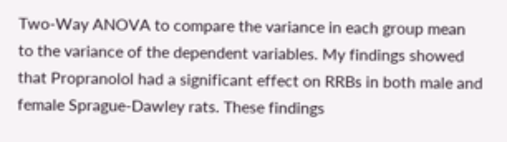Two-Way ANOVA to compare the variance in each group mean to the variance of the dependent variables. My findings showed that Propranolol had a significant effect on RRBs in both male and female Sprague-Dawley rats. These findings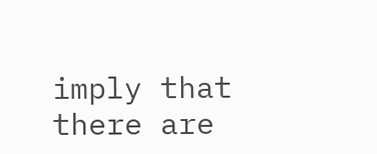imply that there are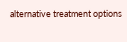alternative treatment options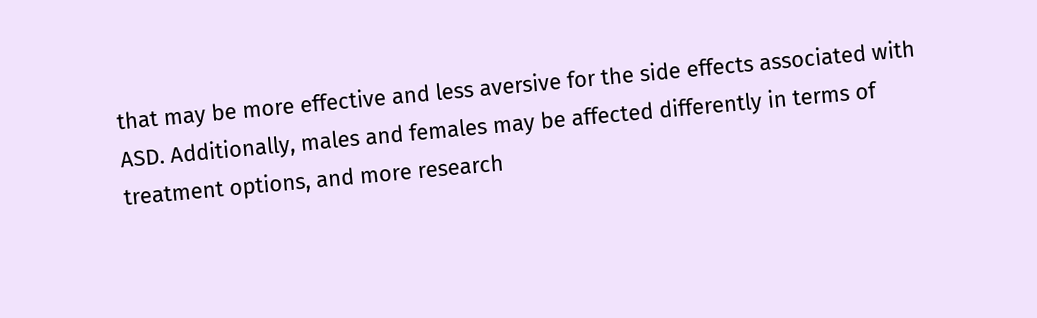that may be more effective and less aversive for the side effects associated with ASD. Additionally, males and females may be affected differently in terms of treatment options, and more research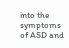into the symptoms of ASD and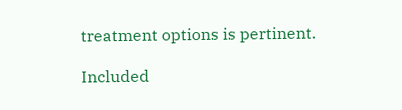treatment options is pertinent.

Included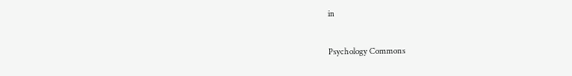in

Psychology Commons